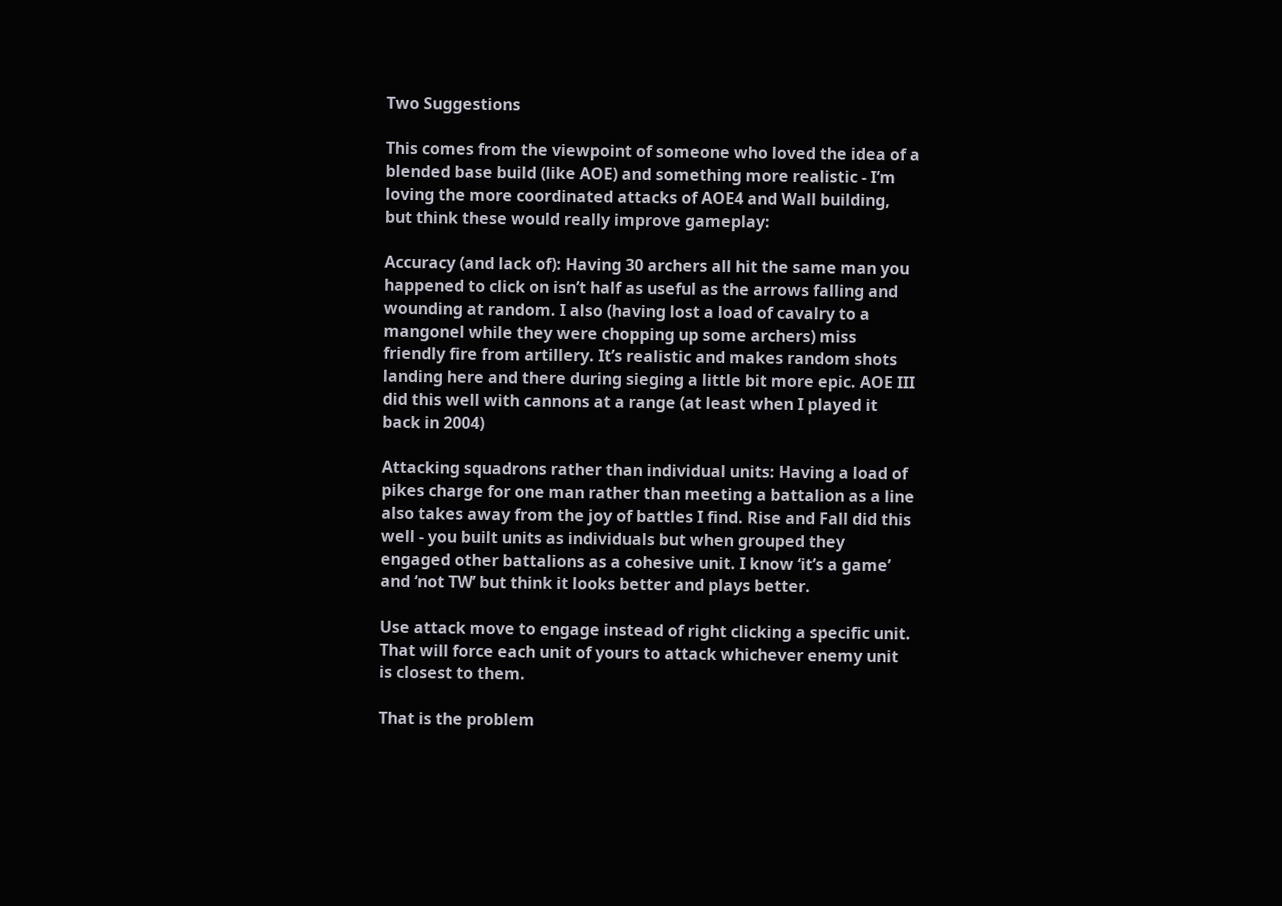Two Suggestions

This comes from the viewpoint of someone who loved the idea of a blended base build (like AOE) and something more realistic - I’m loving the more coordinated attacks of AOE4 and Wall building, but think these would really improve gameplay:

Accuracy (and lack of): Having 30 archers all hit the same man you happened to click on isn’t half as useful as the arrows falling and wounding at random. I also (having lost a load of cavalry to a mangonel while they were chopping up some archers) miss friendly fire from artillery. It’s realistic and makes random shots landing here and there during sieging a little bit more epic. AOE III did this well with cannons at a range (at least when I played it back in 2004)

Attacking squadrons rather than individual units: Having a load of pikes charge for one man rather than meeting a battalion as a line also takes away from the joy of battles I find. Rise and Fall did this well - you built units as individuals but when grouped they engaged other battalions as a cohesive unit. I know ‘it’s a game’ and ‘not TW’ but think it looks better and plays better.

Use attack move to engage instead of right clicking a specific unit. That will force each unit of yours to attack whichever enemy unit is closest to them.

That is the problem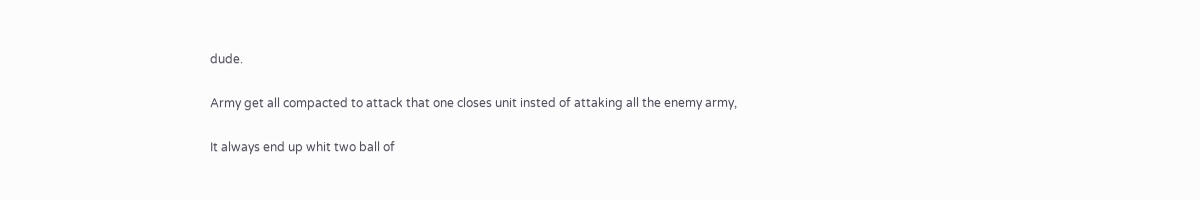dude.

Army get all compacted to attack that one closes unit insted of attaking all the enemy army,

It always end up whit two ball of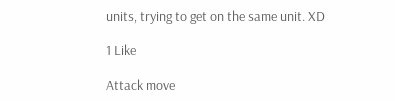units, trying to get on the same unit. XD

1 Like

Attack move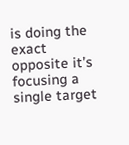is doing the exact opposite it’s focusing a single target